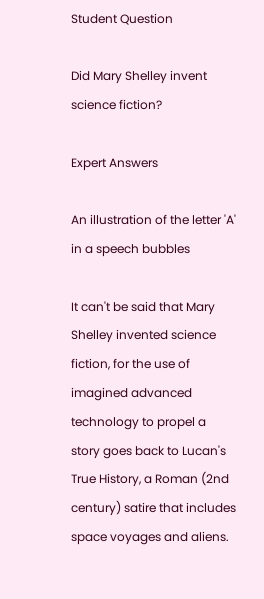Student Question

Did Mary Shelley invent science fiction?

Expert Answers

An illustration of the letter 'A' in a speech bubbles

It can't be said that Mary Shelley invented science fiction, for the use of imagined advanced technology to propel a story goes back to Lucan's True History, a Roman (2nd century) satire that includes space voyages and aliens.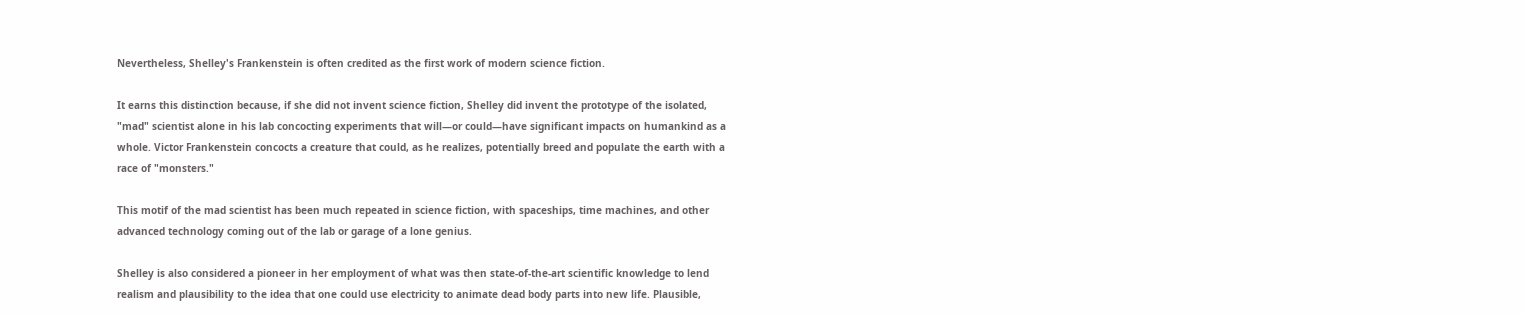Nevertheless, Shelley's Frankenstein is often credited as the first work of modern science fiction.

It earns this distinction because, if she did not invent science fiction, Shelley did invent the prototype of the isolated, "mad" scientist alone in his lab concocting experiments that will—or could—have significant impacts on humankind as a whole. Victor Frankenstein concocts a creature that could, as he realizes, potentially breed and populate the earth with a race of "monsters."

This motif of the mad scientist has been much repeated in science fiction, with spaceships, time machines, and other advanced technology coming out of the lab or garage of a lone genius.

Shelley is also considered a pioneer in her employment of what was then state-of-the-art scientific knowledge to lend realism and plausibility to the idea that one could use electricity to animate dead body parts into new life. Plausible,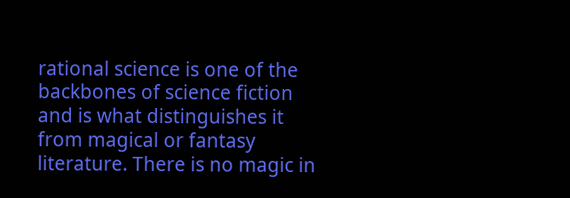rational science is one of the backbones of science fiction and is what distinguishes it from magical or fantasy literature. There is no magic in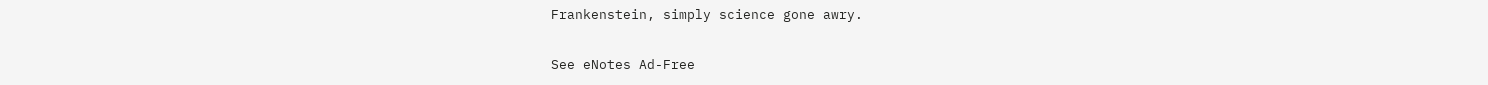Frankenstein, simply science gone awry.

See eNotes Ad-Free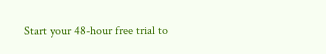Start your 48-hour free trial to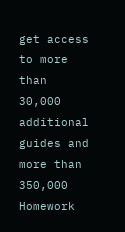get access to more than 30,000 additional guides and more than 350,000 Homework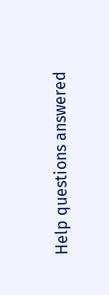Help questions answered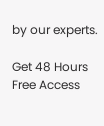by our experts.

Get 48 Hours Free Access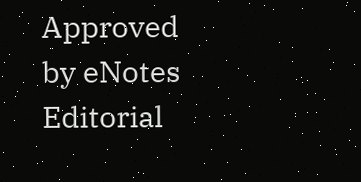Approved by eNotes Editorial